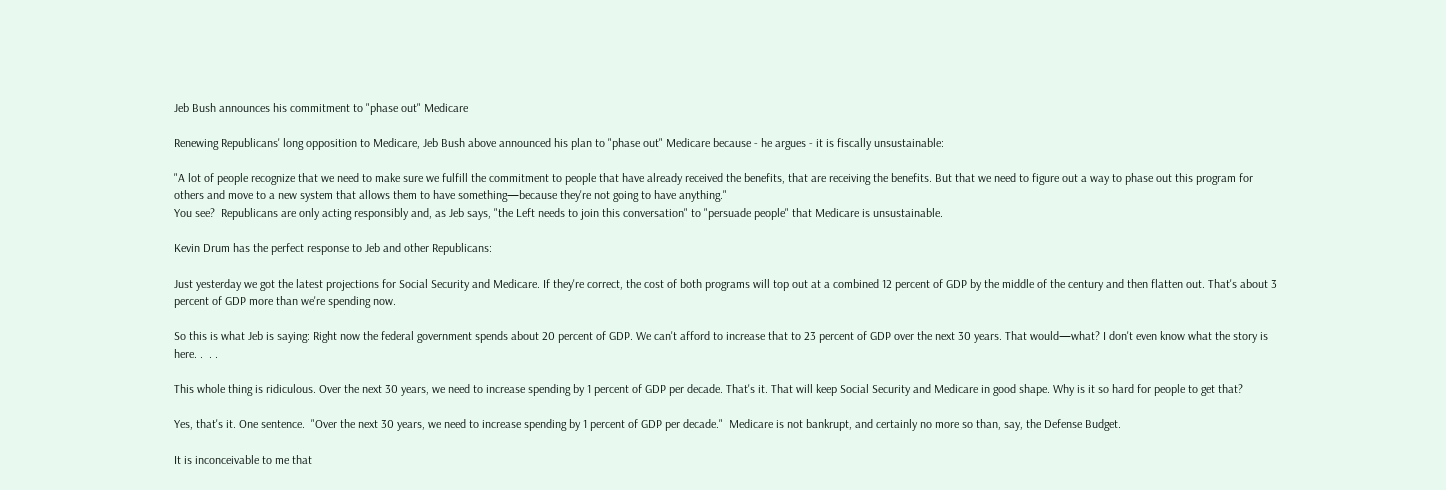Jeb Bush announces his commitment to "phase out" Medicare

Renewing Republicans' long opposition to Medicare, Jeb Bush above announced his plan to "phase out" Medicare because - he argues - it is fiscally unsustainable:

"A lot of people recognize that we need to make sure we fulfill the commitment to people that have already received the benefits, that are receiving the benefits. But that we need to figure out a way to phase out this program for others and move to a new system that allows them to have something—because they're not going to have anything."
You see?  Republicans are only acting responsibly and, as Jeb says, "the Left needs to join this conversation" to "persuade people" that Medicare is unsustainable.

Kevin Drum has the perfect response to Jeb and other Republicans:

Just yesterday we got the latest projections for Social Security and Medicare. If they're correct, the cost of both programs will top out at a combined 12 percent of GDP by the middle of the century and then flatten out. That's about 3 percent of GDP more than we're spending now.

So this is what Jeb is saying: Right now the federal government spends about 20 percent of GDP. We can't afford to increase that to 23 percent of GDP over the next 30 years. That would—what? I don't even know what the story is here. .  . .

This whole thing is ridiculous. Over the next 30 years, we need to increase spending by 1 percent of GDP per decade. That's it. That will keep Social Security and Medicare in good shape. Why is it so hard for people to get that?

Yes, that's it. One sentence.  "Over the next 30 years, we need to increase spending by 1 percent of GDP per decade."  Medicare is not bankrupt, and certainly no more so than, say, the Defense Budget.

It is inconceivable to me that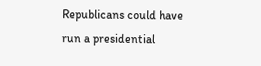Republicans could have run a presidential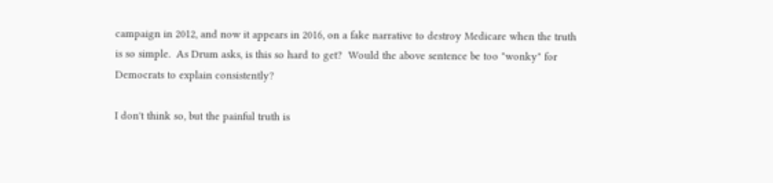campaign in 2012, and now it appears in 2016, on a fake narrative to destroy Medicare when the truth is so simple.  As Drum asks, is this so hard to get?  Would the above sentence be too "wonky" for Democrats to explain consistently?

I don't think so, but the painful truth is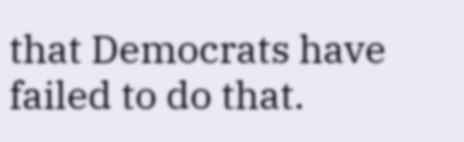that Democrats have failed to do that.